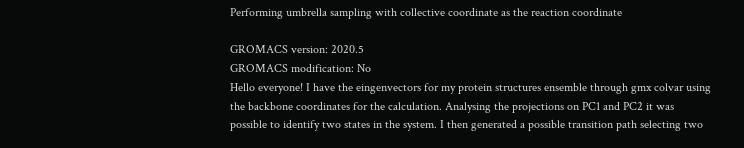Performing umbrella sampling with collective coordinate as the reaction coordinate

GROMACS version: 2020.5
GROMACS modification: No
Hello everyone! I have the eingenvectors for my protein structures ensemble through gmx colvar using the backbone coordinates for the calculation. Analysing the projections on PC1 and PC2 it was possible to identify two states in the system. I then generated a possible transition path selecting two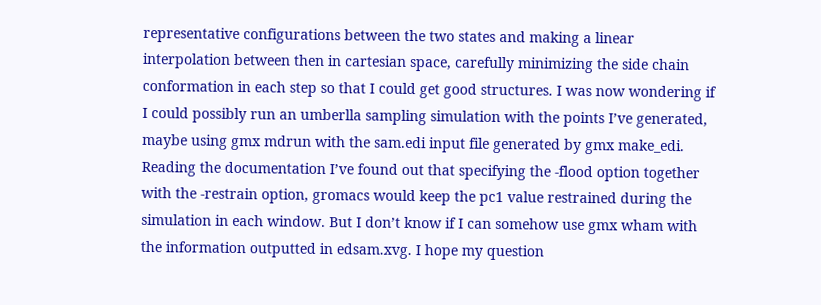representative configurations between the two states and making a linear interpolation between then in cartesian space, carefully minimizing the side chain conformation in each step so that I could get good structures. I was now wondering if I could possibly run an umberlla sampling simulation with the points I’ve generated, maybe using gmx mdrun with the sam.edi input file generated by gmx make_edi. Reading the documentation I’ve found out that specifying the -flood option together with the -restrain option, gromacs would keep the pc1 value restrained during the simulation in each window. But I don’t know if I can somehow use gmx wham with the information outputted in edsam.xvg. I hope my question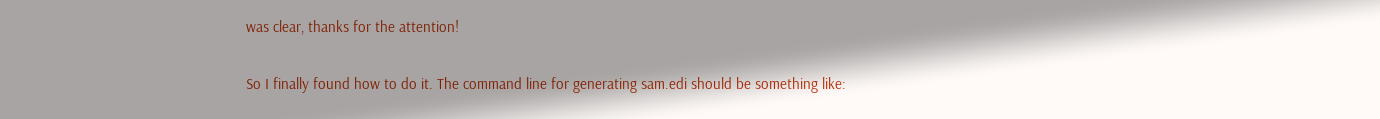was clear, thanks for the attention!

So I finally found how to do it. The command line for generating sam.edi should be something like: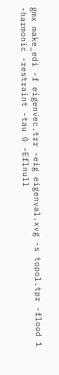gmx make_edi -f eigenvec.trr -eig eigenval.xvg -s topol.tpr -flood 1 -harmonic -restraint -tau 0 -Eflnull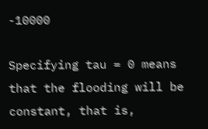-10000

Specifying tau = 0 means that the flooding will be constant, that is,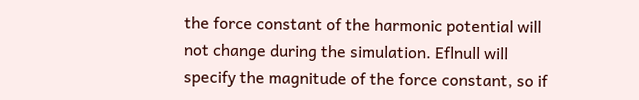the force constant of the harmonic potential will not change during the simulation. Eflnull will specify the magnitude of the force constant, so if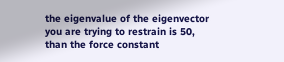the eigenvalue of the eigenvector you are trying to restrain is 50, than the force constant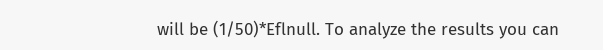will be (1/50)*Eflnull. To analyze the results you can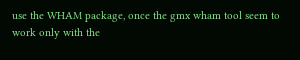use the WHAM package, once the gmx wham tool seem to work only with the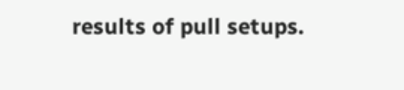results of pull setups.